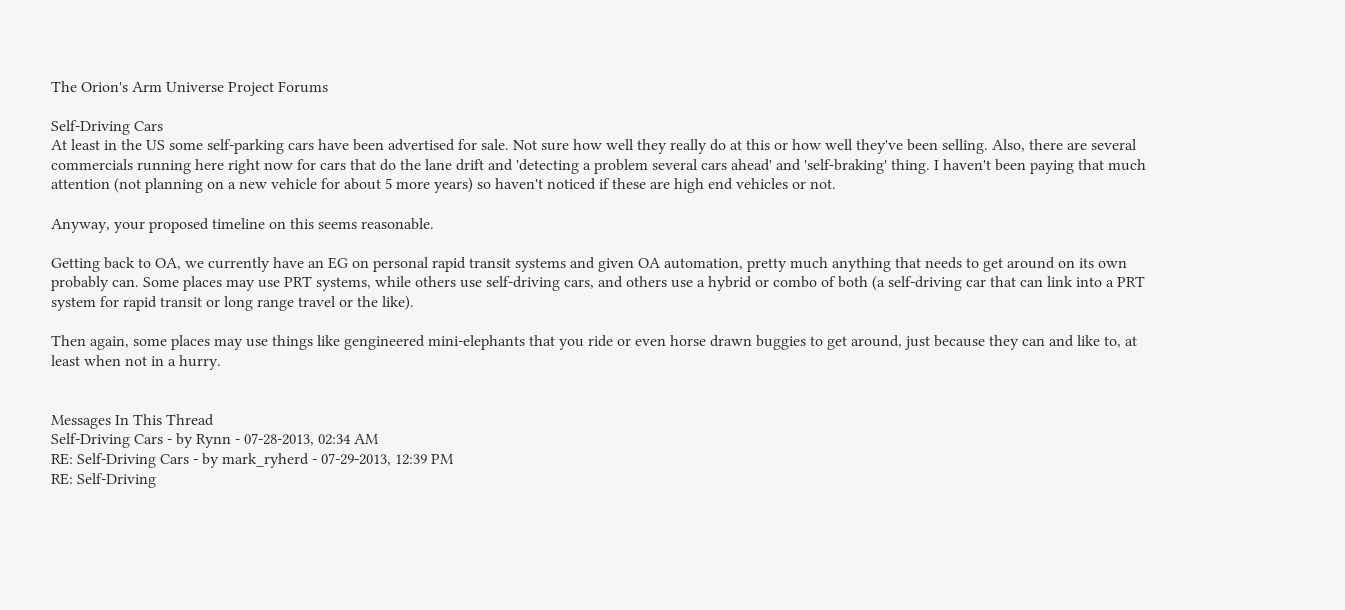The Orion's Arm Universe Project Forums

Self-Driving Cars
At least in the US some self-parking cars have been advertised for sale. Not sure how well they really do at this or how well they've been selling. Also, there are several commercials running here right now for cars that do the lane drift and 'detecting a problem several cars ahead' and 'self-braking' thing. I haven't been paying that much attention (not planning on a new vehicle for about 5 more years) so haven't noticed if these are high end vehicles or not.

Anyway, your proposed timeline on this seems reasonable.

Getting back to OA, we currently have an EG on personal rapid transit systems and given OA automation, pretty much anything that needs to get around on its own probably can. Some places may use PRT systems, while others use self-driving cars, and others use a hybrid or combo of both (a self-driving car that can link into a PRT system for rapid transit or long range travel or the like).

Then again, some places may use things like gengineered mini-elephants that you ride or even horse drawn buggies to get around, just because they can and like to, at least when not in a hurry.


Messages In This Thread
Self-Driving Cars - by Rynn - 07-28-2013, 02:34 AM
RE: Self-Driving Cars - by mark_ryherd - 07-29-2013, 12:39 PM
RE: Self-Driving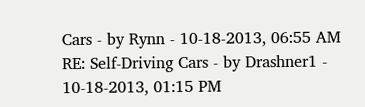Cars - by Rynn - 10-18-2013, 06:55 AM
RE: Self-Driving Cars - by Drashner1 - 10-18-2013, 01:15 PM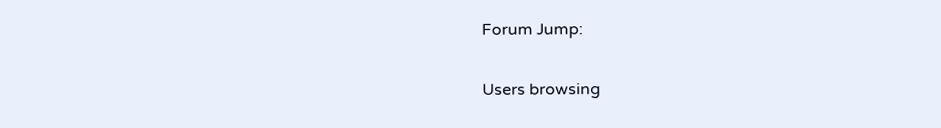Forum Jump:

Users browsing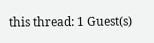this thread: 1 Guest(s)